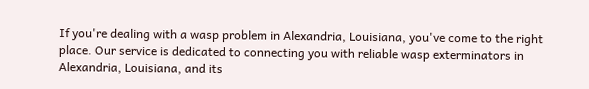If you're dealing with a wasp problem in Alexandria, Louisiana, you've come to the right place. Our service is dedicated to connecting you with reliable wasp exterminators in Alexandria, Louisiana, and its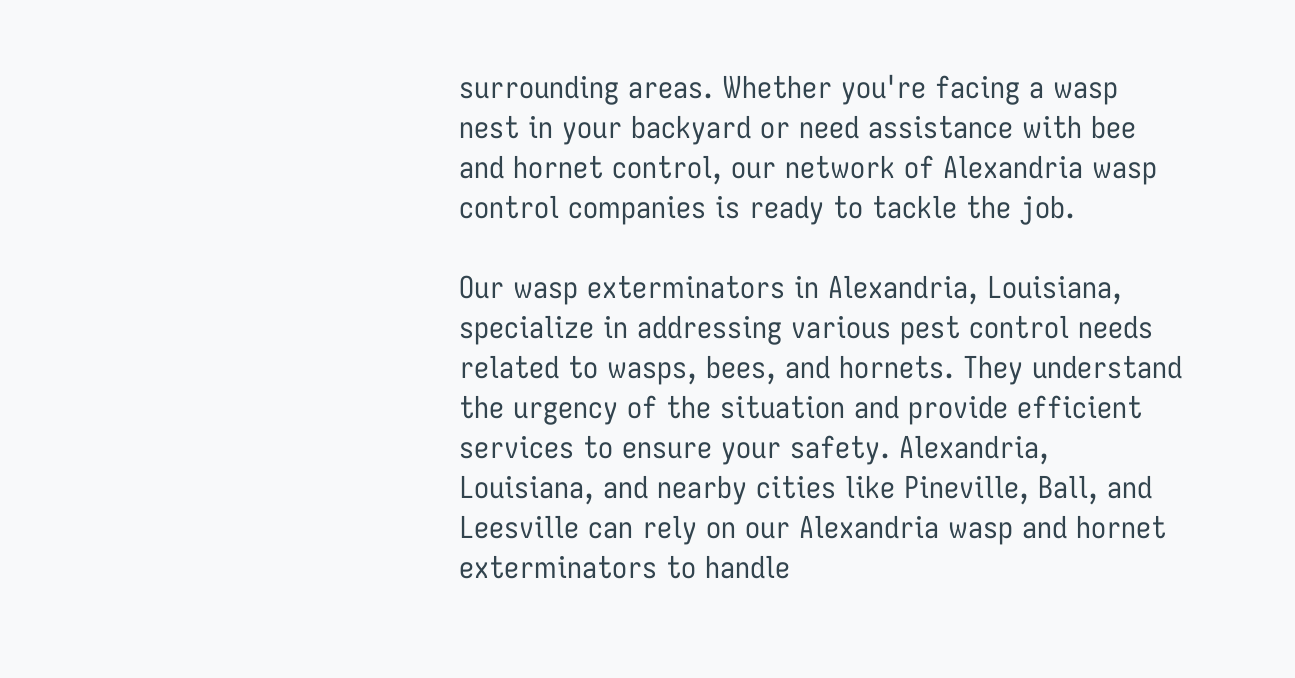surrounding areas. Whether you're facing a wasp nest in your backyard or need assistance with bee and hornet control, our network of Alexandria wasp control companies is ready to tackle the job.

Our wasp exterminators in Alexandria, Louisiana, specialize in addressing various pest control needs related to wasps, bees, and hornets. They understand the urgency of the situation and provide efficient services to ensure your safety. Alexandria, Louisiana, and nearby cities like Pineville, Ball, and Leesville can rely on our Alexandria wasp and hornet exterminators to handle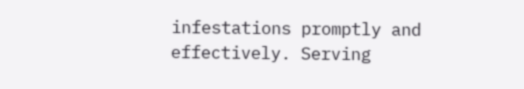infestations promptly and effectively. Serving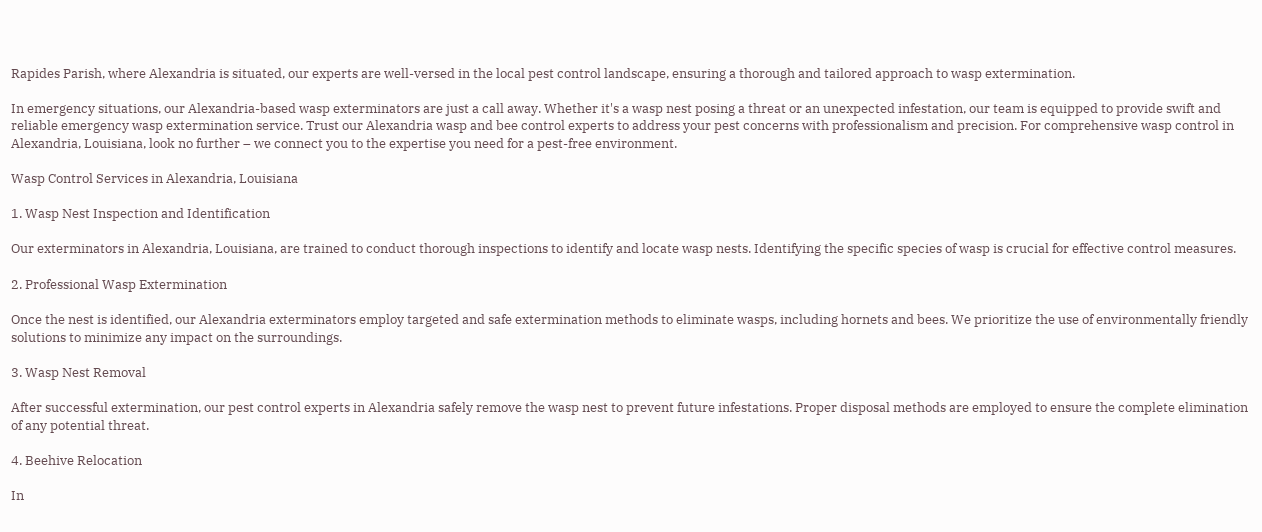Rapides Parish, where Alexandria is situated, our experts are well-versed in the local pest control landscape, ensuring a thorough and tailored approach to wasp extermination.

In emergency situations, our Alexandria-based wasp exterminators are just a call away. Whether it's a wasp nest posing a threat or an unexpected infestation, our team is equipped to provide swift and reliable emergency wasp extermination service. Trust our Alexandria wasp and bee control experts to address your pest concerns with professionalism and precision. For comprehensive wasp control in Alexandria, Louisiana, look no further – we connect you to the expertise you need for a pest-free environment.

Wasp Control Services in Alexandria, Louisiana

1. Wasp Nest Inspection and Identification

Our exterminators in Alexandria, Louisiana, are trained to conduct thorough inspections to identify and locate wasp nests. Identifying the specific species of wasp is crucial for effective control measures.

2. Professional Wasp Extermination

Once the nest is identified, our Alexandria exterminators employ targeted and safe extermination methods to eliminate wasps, including hornets and bees. We prioritize the use of environmentally friendly solutions to minimize any impact on the surroundings.

3. Wasp Nest Removal

After successful extermination, our pest control experts in Alexandria safely remove the wasp nest to prevent future infestations. Proper disposal methods are employed to ensure the complete elimination of any potential threat.

4. Beehive Relocation

In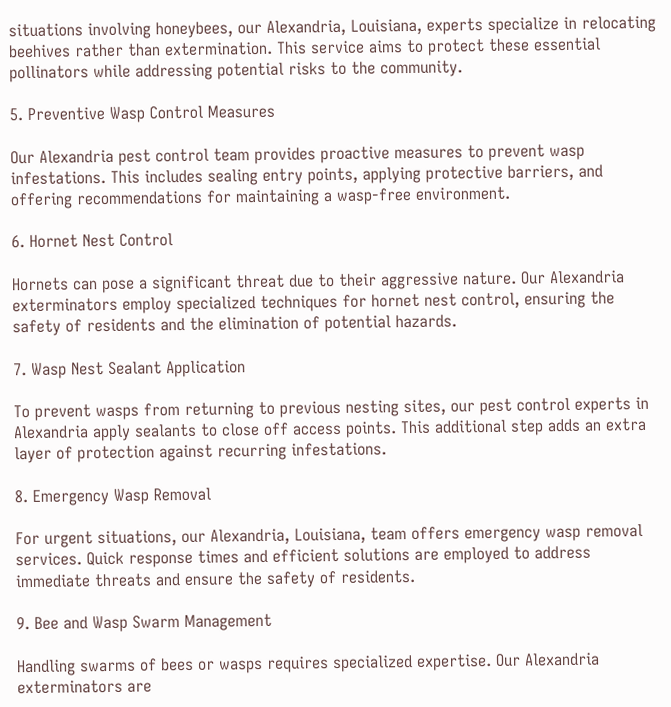situations involving honeybees, our Alexandria, Louisiana, experts specialize in relocating beehives rather than extermination. This service aims to protect these essential pollinators while addressing potential risks to the community.

5. Preventive Wasp Control Measures

Our Alexandria pest control team provides proactive measures to prevent wasp infestations. This includes sealing entry points, applying protective barriers, and offering recommendations for maintaining a wasp-free environment.

6. Hornet Nest Control

Hornets can pose a significant threat due to their aggressive nature. Our Alexandria exterminators employ specialized techniques for hornet nest control, ensuring the safety of residents and the elimination of potential hazards.

7. Wasp Nest Sealant Application

To prevent wasps from returning to previous nesting sites, our pest control experts in Alexandria apply sealants to close off access points. This additional step adds an extra layer of protection against recurring infestations.

8. Emergency Wasp Removal

For urgent situations, our Alexandria, Louisiana, team offers emergency wasp removal services. Quick response times and efficient solutions are employed to address immediate threats and ensure the safety of residents.

9. Bee and Wasp Swarm Management

Handling swarms of bees or wasps requires specialized expertise. Our Alexandria exterminators are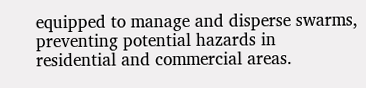equipped to manage and disperse swarms, preventing potential hazards in residential and commercial areas.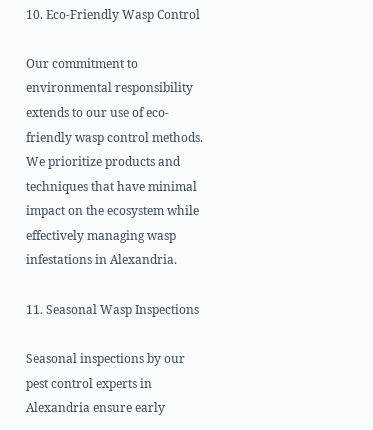10. Eco-Friendly Wasp Control

Our commitment to environmental responsibility extends to our use of eco-friendly wasp control methods. We prioritize products and techniques that have minimal impact on the ecosystem while effectively managing wasp infestations in Alexandria.

11. Seasonal Wasp Inspections

Seasonal inspections by our pest control experts in Alexandria ensure early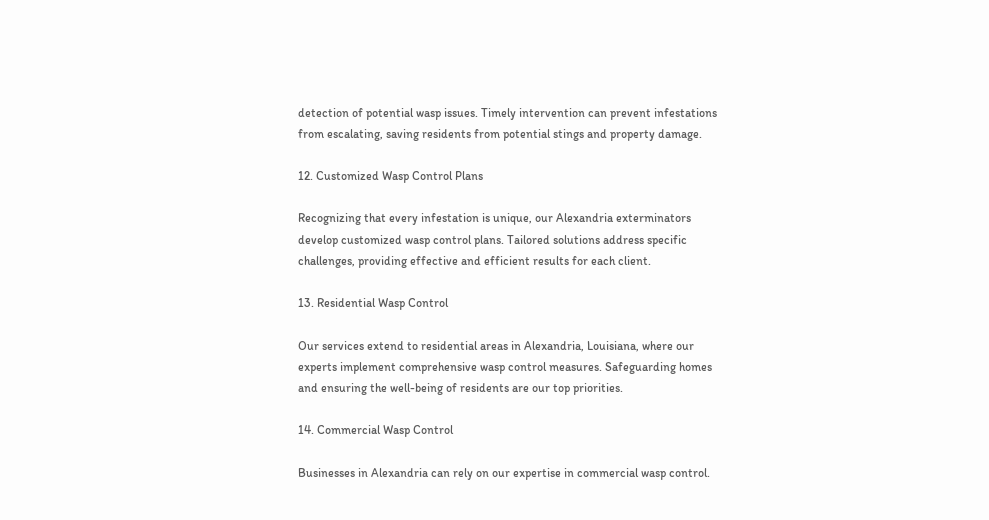detection of potential wasp issues. Timely intervention can prevent infestations from escalating, saving residents from potential stings and property damage.

12. Customized Wasp Control Plans

Recognizing that every infestation is unique, our Alexandria exterminators develop customized wasp control plans. Tailored solutions address specific challenges, providing effective and efficient results for each client.

13. Residential Wasp Control

Our services extend to residential areas in Alexandria, Louisiana, where our experts implement comprehensive wasp control measures. Safeguarding homes and ensuring the well-being of residents are our top priorities.

14. Commercial Wasp Control

Businesses in Alexandria can rely on our expertise in commercial wasp control.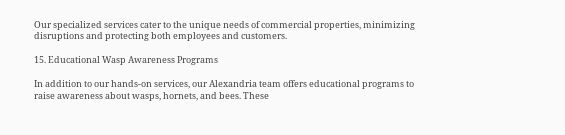Our specialized services cater to the unique needs of commercial properties, minimizing disruptions and protecting both employees and customers.

15. Educational Wasp Awareness Programs

In addition to our hands-on services, our Alexandria team offers educational programs to raise awareness about wasps, hornets, and bees. These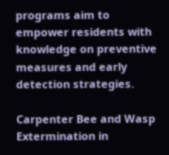programs aim to empower residents with knowledge on preventive measures and early detection strategies.

Carpenter Bee and Wasp Extermination in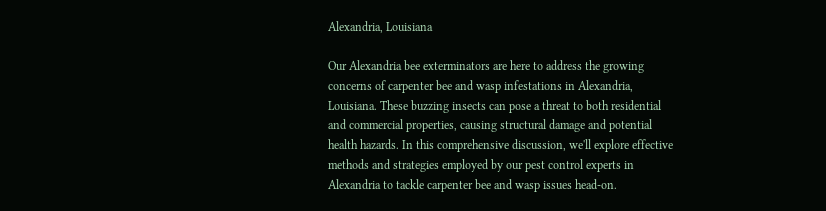Alexandria, Louisiana

Our Alexandria bee exterminators are here to address the growing concerns of carpenter bee and wasp infestations in Alexandria, Louisiana. These buzzing insects can pose a threat to both residential and commercial properties, causing structural damage and potential health hazards. In this comprehensive discussion, we'll explore effective methods and strategies employed by our pest control experts in Alexandria to tackle carpenter bee and wasp issues head-on.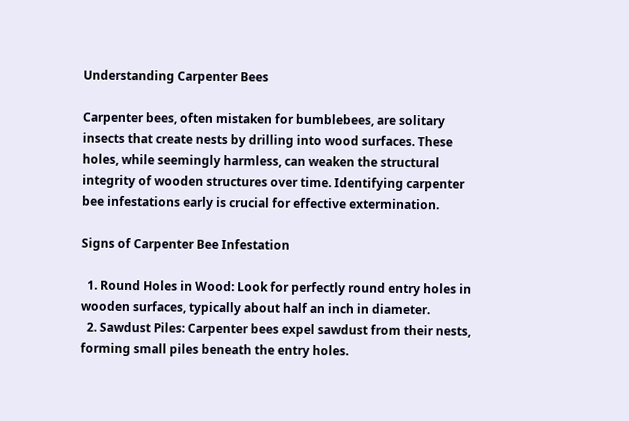Understanding Carpenter Bees

Carpenter bees, often mistaken for bumblebees, are solitary insects that create nests by drilling into wood surfaces. These holes, while seemingly harmless, can weaken the structural integrity of wooden structures over time. Identifying carpenter bee infestations early is crucial for effective extermination.

Signs of Carpenter Bee Infestation

  1. Round Holes in Wood: Look for perfectly round entry holes in wooden surfaces, typically about half an inch in diameter.
  2. Sawdust Piles: Carpenter bees expel sawdust from their nests, forming small piles beneath the entry holes.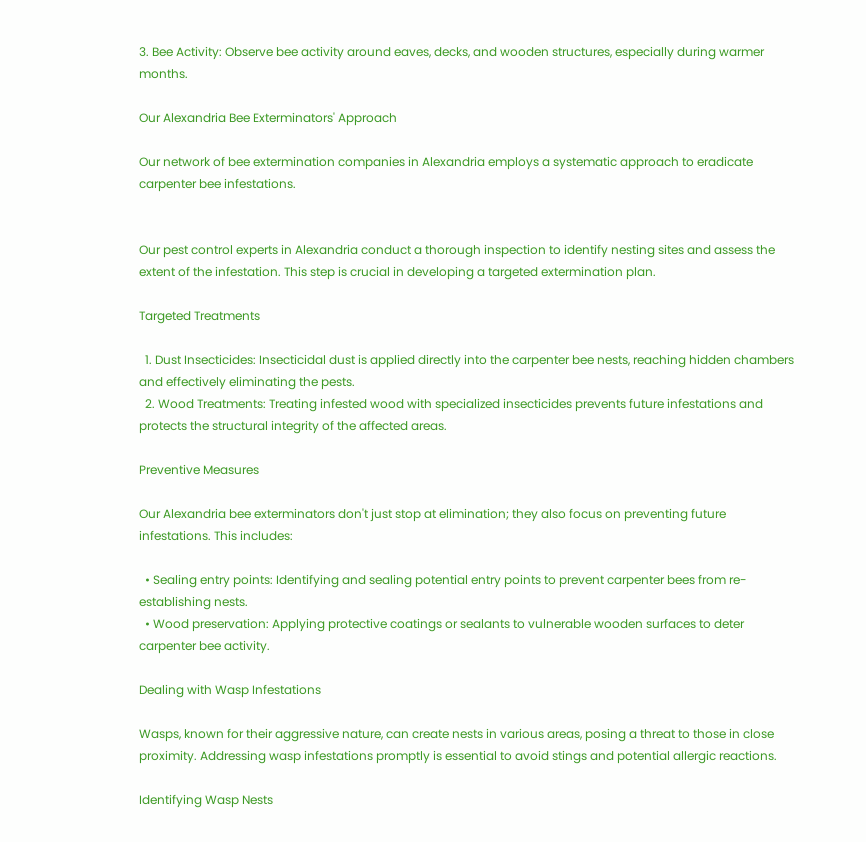3. Bee Activity: Observe bee activity around eaves, decks, and wooden structures, especially during warmer months.

Our Alexandria Bee Exterminators' Approach

Our network of bee extermination companies in Alexandria employs a systematic approach to eradicate carpenter bee infestations.


Our pest control experts in Alexandria conduct a thorough inspection to identify nesting sites and assess the extent of the infestation. This step is crucial in developing a targeted extermination plan.

Targeted Treatments

  1. Dust Insecticides: Insecticidal dust is applied directly into the carpenter bee nests, reaching hidden chambers and effectively eliminating the pests.
  2. Wood Treatments: Treating infested wood with specialized insecticides prevents future infestations and protects the structural integrity of the affected areas.

Preventive Measures

Our Alexandria bee exterminators don't just stop at elimination; they also focus on preventing future infestations. This includes:

  • Sealing entry points: Identifying and sealing potential entry points to prevent carpenter bees from re-establishing nests.
  • Wood preservation: Applying protective coatings or sealants to vulnerable wooden surfaces to deter carpenter bee activity.

Dealing with Wasp Infestations

Wasps, known for their aggressive nature, can create nests in various areas, posing a threat to those in close proximity. Addressing wasp infestations promptly is essential to avoid stings and potential allergic reactions.

Identifying Wasp Nests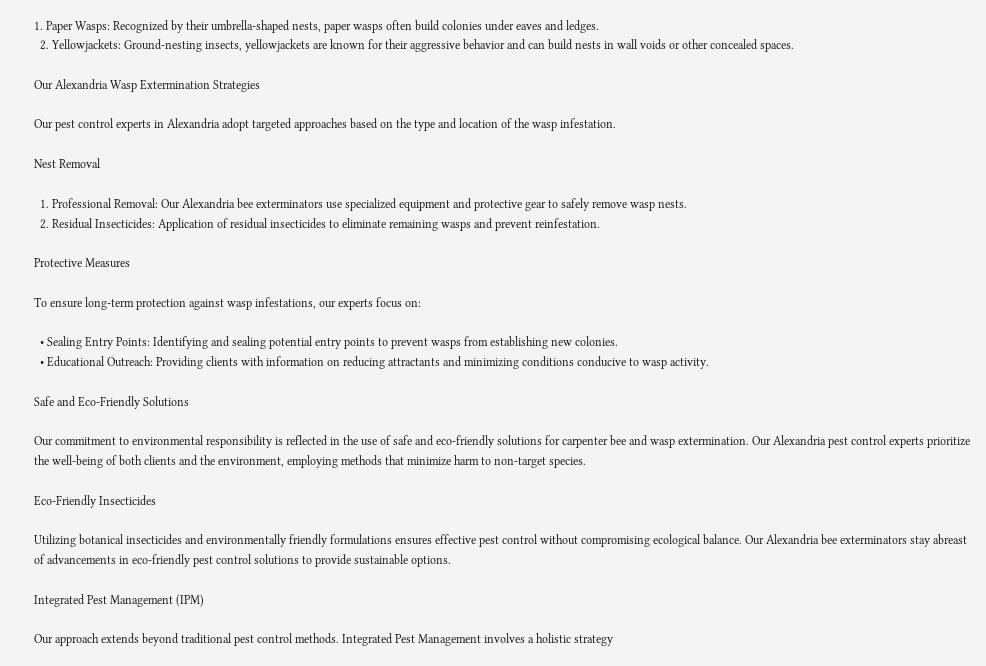1. Paper Wasps: Recognized by their umbrella-shaped nests, paper wasps often build colonies under eaves and ledges.
  2. Yellowjackets: Ground-nesting insects, yellowjackets are known for their aggressive behavior and can build nests in wall voids or other concealed spaces.

Our Alexandria Wasp Extermination Strategies

Our pest control experts in Alexandria adopt targeted approaches based on the type and location of the wasp infestation.

Nest Removal

  1. Professional Removal: Our Alexandria bee exterminators use specialized equipment and protective gear to safely remove wasp nests.
  2. Residual Insecticides: Application of residual insecticides to eliminate remaining wasps and prevent reinfestation.

Protective Measures

To ensure long-term protection against wasp infestations, our experts focus on:

  • Sealing Entry Points: Identifying and sealing potential entry points to prevent wasps from establishing new colonies.
  • Educational Outreach: Providing clients with information on reducing attractants and minimizing conditions conducive to wasp activity.

Safe and Eco-Friendly Solutions

Our commitment to environmental responsibility is reflected in the use of safe and eco-friendly solutions for carpenter bee and wasp extermination. Our Alexandria pest control experts prioritize the well-being of both clients and the environment, employing methods that minimize harm to non-target species.

Eco-Friendly Insecticides

Utilizing botanical insecticides and environmentally friendly formulations ensures effective pest control without compromising ecological balance. Our Alexandria bee exterminators stay abreast of advancements in eco-friendly pest control solutions to provide sustainable options.

Integrated Pest Management (IPM)

Our approach extends beyond traditional pest control methods. Integrated Pest Management involves a holistic strategy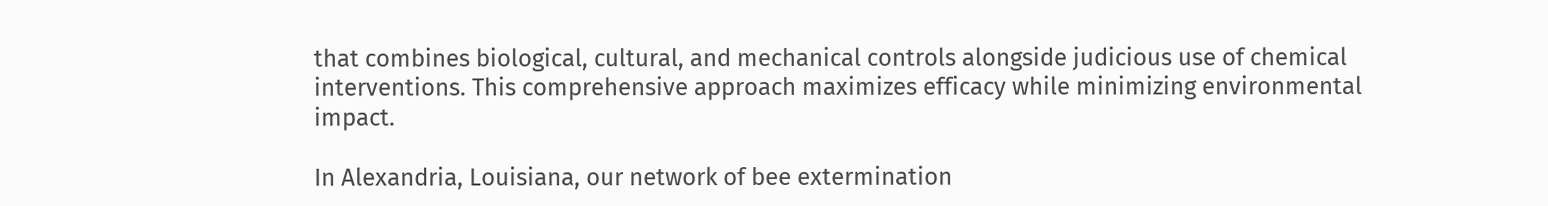that combines biological, cultural, and mechanical controls alongside judicious use of chemical interventions. This comprehensive approach maximizes efficacy while minimizing environmental impact.

In Alexandria, Louisiana, our network of bee extermination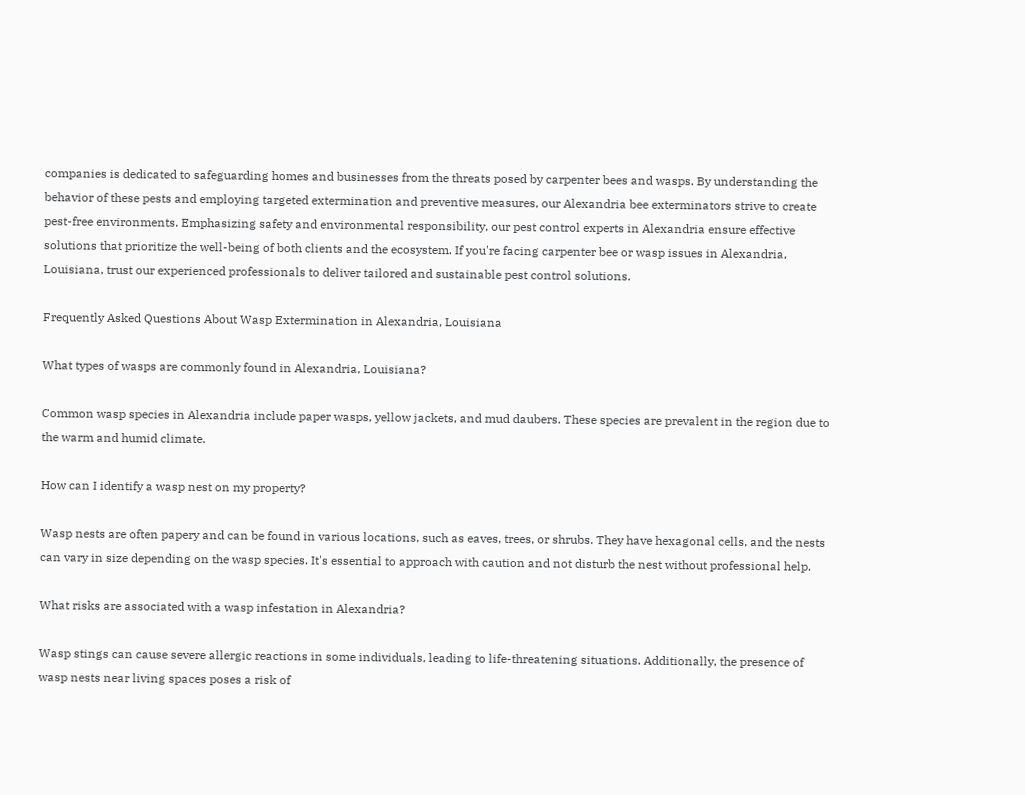companies is dedicated to safeguarding homes and businesses from the threats posed by carpenter bees and wasps. By understanding the behavior of these pests and employing targeted extermination and preventive measures, our Alexandria bee exterminators strive to create pest-free environments. Emphasizing safety and environmental responsibility, our pest control experts in Alexandria ensure effective solutions that prioritize the well-being of both clients and the ecosystem. If you're facing carpenter bee or wasp issues in Alexandria, Louisiana, trust our experienced professionals to deliver tailored and sustainable pest control solutions.

Frequently Asked Questions About Wasp Extermination in Alexandria, Louisiana

What types of wasps are commonly found in Alexandria, Louisiana?

Common wasp species in Alexandria include paper wasps, yellow jackets, and mud daubers. These species are prevalent in the region due to the warm and humid climate.

How can I identify a wasp nest on my property?

Wasp nests are often papery and can be found in various locations, such as eaves, trees, or shrubs. They have hexagonal cells, and the nests can vary in size depending on the wasp species. It's essential to approach with caution and not disturb the nest without professional help.

What risks are associated with a wasp infestation in Alexandria?

Wasp stings can cause severe allergic reactions in some individuals, leading to life-threatening situations. Additionally, the presence of wasp nests near living spaces poses a risk of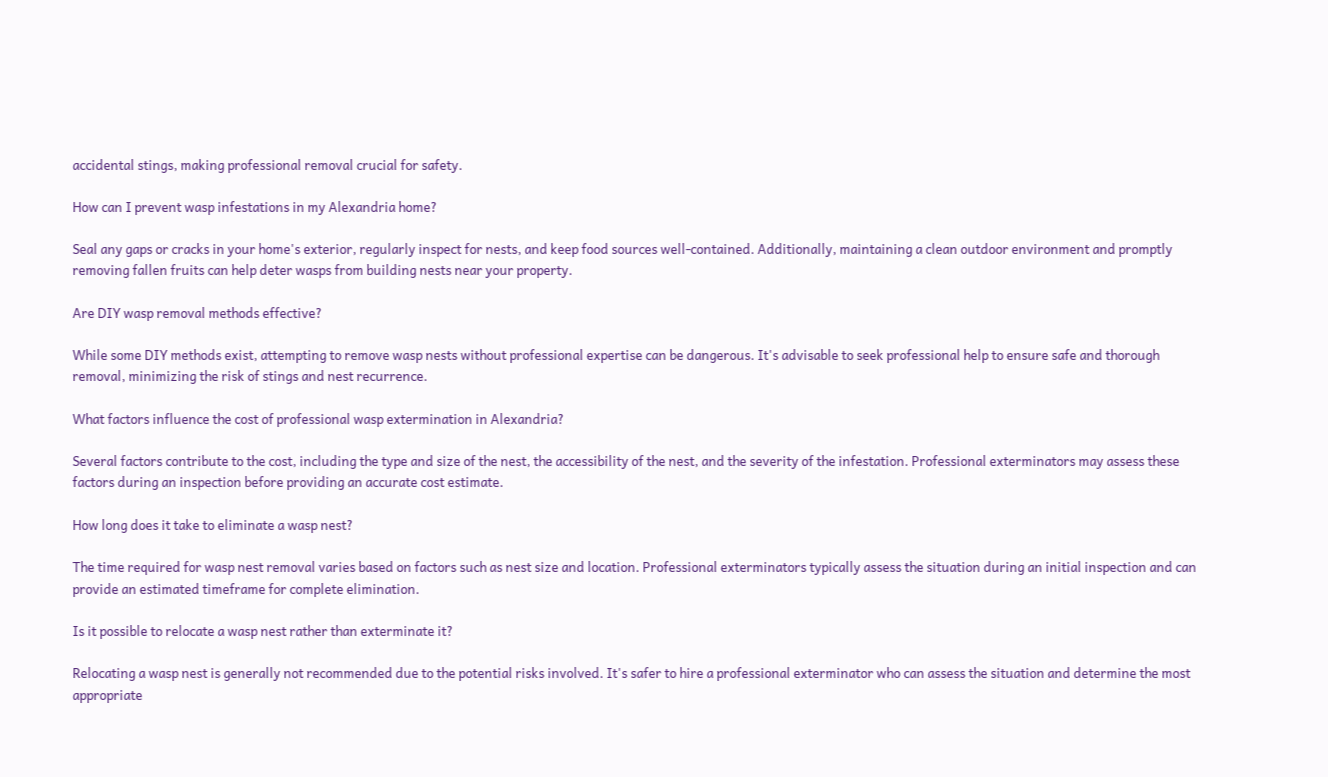accidental stings, making professional removal crucial for safety.

How can I prevent wasp infestations in my Alexandria home?

Seal any gaps or cracks in your home's exterior, regularly inspect for nests, and keep food sources well-contained. Additionally, maintaining a clean outdoor environment and promptly removing fallen fruits can help deter wasps from building nests near your property.

Are DIY wasp removal methods effective?

While some DIY methods exist, attempting to remove wasp nests without professional expertise can be dangerous. It's advisable to seek professional help to ensure safe and thorough removal, minimizing the risk of stings and nest recurrence.

What factors influence the cost of professional wasp extermination in Alexandria?

Several factors contribute to the cost, including the type and size of the nest, the accessibility of the nest, and the severity of the infestation. Professional exterminators may assess these factors during an inspection before providing an accurate cost estimate.

How long does it take to eliminate a wasp nest?

The time required for wasp nest removal varies based on factors such as nest size and location. Professional exterminators typically assess the situation during an initial inspection and can provide an estimated timeframe for complete elimination.

Is it possible to relocate a wasp nest rather than exterminate it?

Relocating a wasp nest is generally not recommended due to the potential risks involved. It's safer to hire a professional exterminator who can assess the situation and determine the most appropriate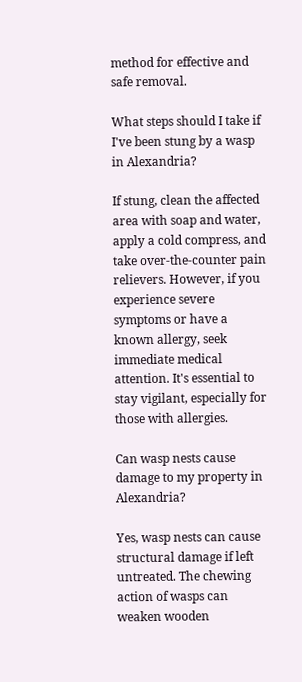method for effective and safe removal.

What steps should I take if I've been stung by a wasp in Alexandria?

If stung, clean the affected area with soap and water, apply a cold compress, and take over-the-counter pain relievers. However, if you experience severe symptoms or have a known allergy, seek immediate medical attention. It's essential to stay vigilant, especially for those with allergies.

Can wasp nests cause damage to my property in Alexandria?

Yes, wasp nests can cause structural damage if left untreated. The chewing action of wasps can weaken wooden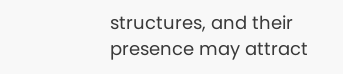structures, and their presence may attract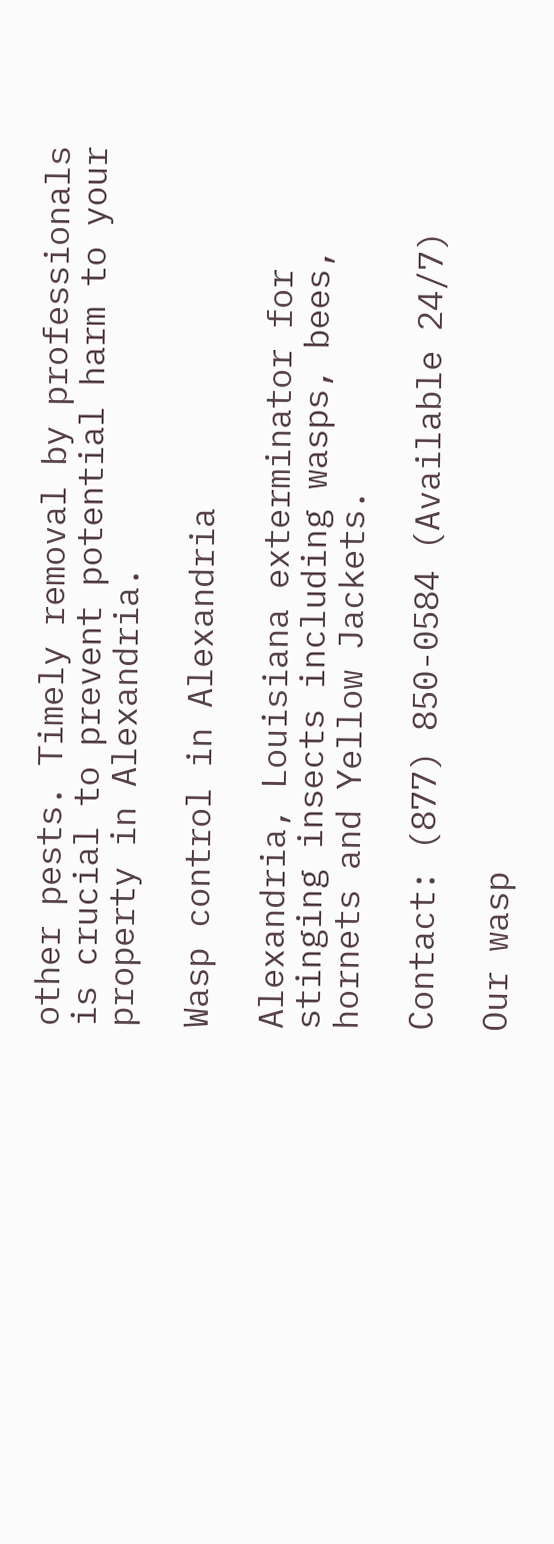other pests. Timely removal by professionals is crucial to prevent potential harm to your property in Alexandria.

Wasp control in Alexandria

Alexandria, Louisiana exterminator for stinging insects including wasps, bees, hornets and Yellow Jackets.

Contact: (877) 850-0584 (Available 24/7)

Our wasp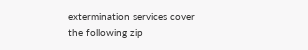extermination services cover the following zip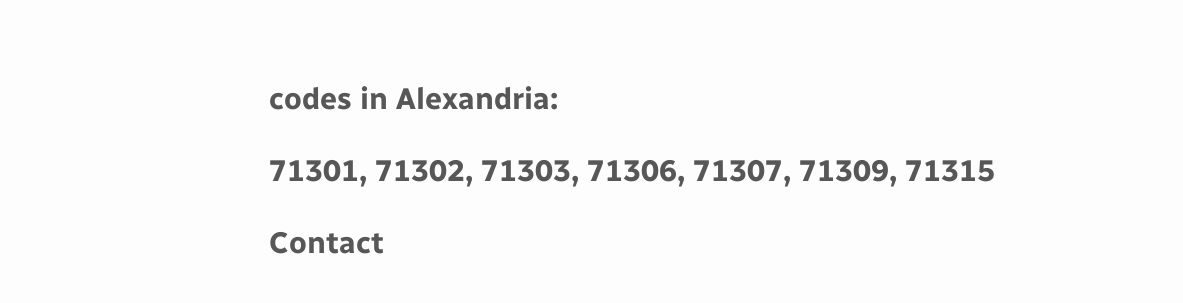codes in Alexandria:

71301, 71302, 71303, 71306, 71307, 71309, 71315

Contact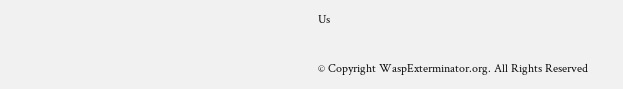Us

© Copyright WaspExterminator.org. All Rights Reserved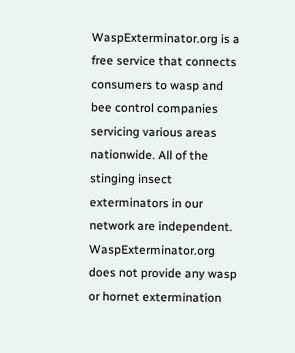WaspExterminator.org is a free service that connects consumers to wasp and bee control companies servicing various areas nationwide. All of the stinging insect exterminators in our network are independent. WaspExterminator.org does not provide any wasp or hornet extermination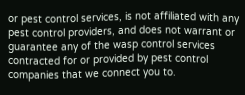or pest control services, is not affiliated with any pest control providers, and does not warrant or guarantee any of the wasp control services contracted for or provided by pest control companies that we connect you to.